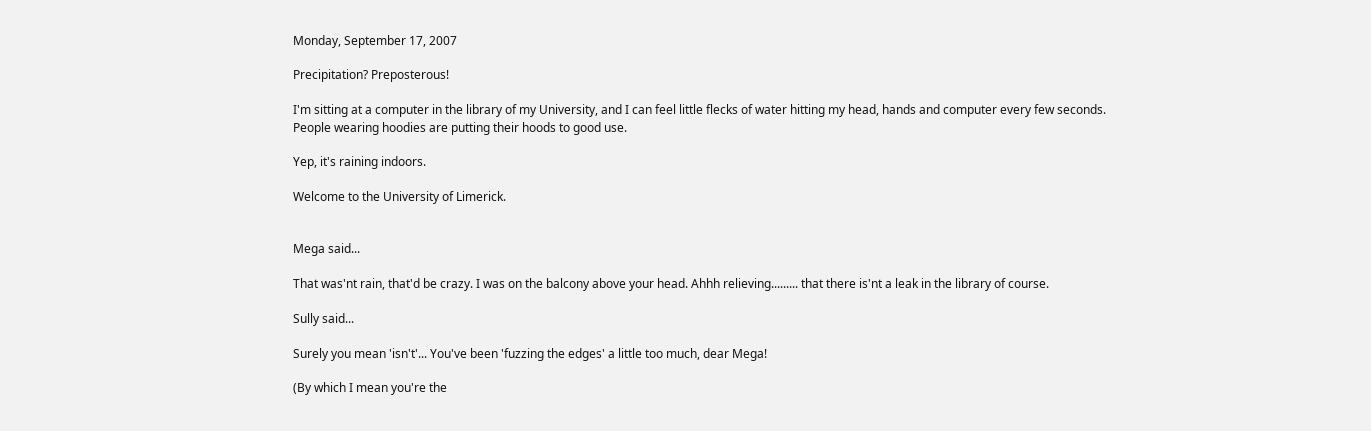Monday, September 17, 2007

Precipitation? Preposterous!

I'm sitting at a computer in the library of my University, and I can feel little flecks of water hitting my head, hands and computer every few seconds. People wearing hoodies are putting their hoods to good use.

Yep, it's raining indoors.

Welcome to the University of Limerick.


Mega said...

That was'nt rain, that'd be crazy. I was on the balcony above your head. Ahhh relieving......... that there is'nt a leak in the library of course.

Sully said...

Surely you mean 'isn't'... You've been 'fuzzing the edges' a little too much, dear Mega!

(By which I mean you're the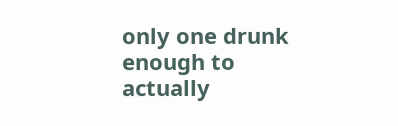only one drunk enough to actually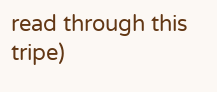read through this tripe)